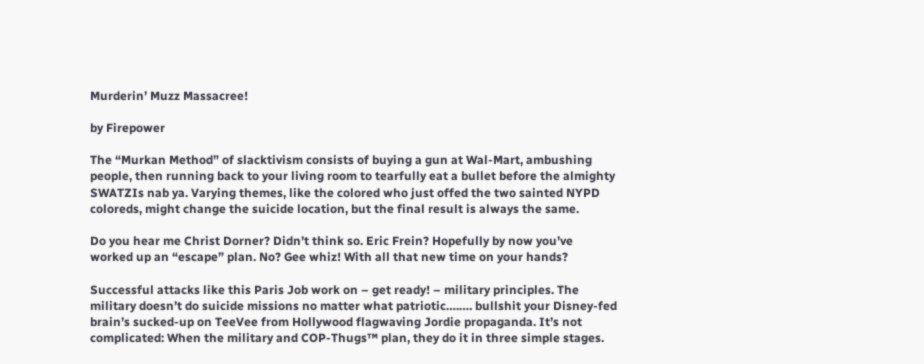Murderin’ Muzz Massacree!

by Firepower

The “Murkan Method” of slacktivism consists of buying a gun at Wal-Mart, ambushing people, then running back to your living room to tearfully eat a bullet before the almighty SWATZIs nab ya. Varying themes, like the colored who just offed the two sainted NYPD coloreds, might change the suicide location, but the final result is always the same.

Do you hear me Christ Dorner? Didn’t think so. Eric Frein? Hopefully by now you’ve worked up an “escape” plan. No? Gee whiz! With all that new time on your hands?

Successful attacks like this Paris Job work on – get ready! – military principles. The military doesn’t do suicide missions no matter what patriotic….…. bullshit your Disney-fed brain’s sucked-up on TeeVee from Hollywood flagwaving Jordie propaganda. It’s not complicated: When the military and COP-Thugs™ plan, they do it in three simple stages.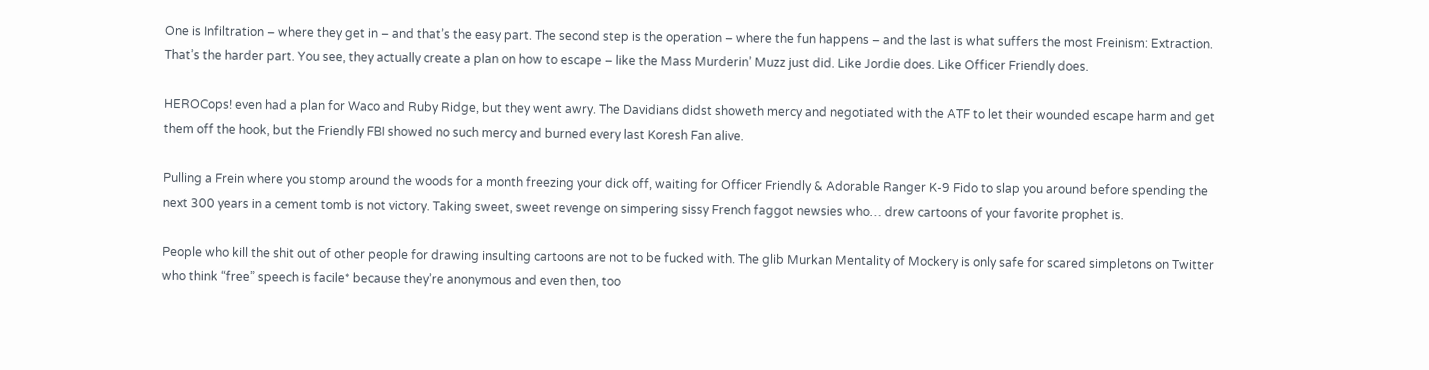One is Infiltration – where they get in – and that’s the easy part. The second step is the operation – where the fun happens – and the last is what suffers the most Freinism: Extraction. That’s the harder part. You see, they actually create a plan on how to escape – like the Mass Murderin’ Muzz just did. Like Jordie does. Like Officer Friendly does.

HEROCops! even had a plan for Waco and Ruby Ridge, but they went awry. The Davidians didst showeth mercy and negotiated with the ATF to let their wounded escape harm and get them off the hook, but the Friendly FBI showed no such mercy and burned every last Koresh Fan alive.

Pulling a Frein where you stomp around the woods for a month freezing your dick off, waiting for Officer Friendly & Adorable Ranger K-9 Fido to slap you around before spending the next 300 years in a cement tomb is not victory. Taking sweet, sweet revenge on simpering sissy French faggot newsies who… drew cartoons of your favorite prophet is.

People who kill the shit out of other people for drawing insulting cartoons are not to be fucked with. The glib Murkan Mentality of Mockery is only safe for scared simpletons on Twitter who think “free” speech is facile* because they’re anonymous and even then, too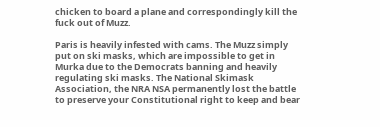chicken to board a plane and correspondingly kill the fuck out of Muzz.

Paris is heavily infested with cams. The Muzz simply put on ski masks, which are impossible to get in Murka due to the Democrats banning and heavily regulating ski masks. The National Skimask Association, the NRA NSA permanently lost the battle to preserve your Constitutional right to keep and bear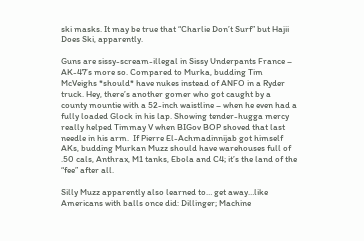ski masks. It may be true that “Charlie Don’t Surf” but Hajii Does Ski, apparently.

Guns are sissy-scream-illegal in Sissy Underpants France – AK-47’s more so. Compared to Murka, budding Tim McVeighs *should* have nukes instead of ANFO in a Ryder truck. Hey, there’s another gomer who got caught by a county mountie with a 52-inch waistline – when he even had a fully loaded Glock in his lap. Showing tender-hugga mercy really helped Timmay V when BIGov BOP shoved that last needle in his arm.  If Pierre El-Achmadinnijab got himself  AKs, budding Murkan Muzz should have warehouses full of .50 cals, Anthrax, M1 tanks, Ebola and C4; it’s the land of the “fee” after all.

Silly Muzz apparently also learned to… get away…like Americans with balls once did: Dillinger; Machine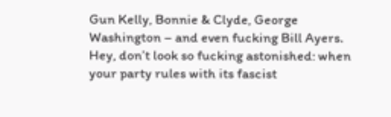Gun Kelly, Bonnie & Clyde, George Washington – and even fucking Bill Ayers. Hey, don’t look so fucking astonished: when your party rules with its fascist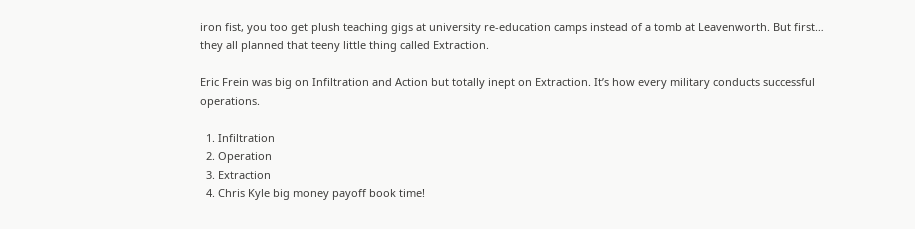iron fist, you too get plush teaching gigs at university re-education camps instead of a tomb at Leavenworth. But first… they all planned that teeny little thing called Extraction.

Eric Frein was big on Infiltration and Action but totally inept on Extraction. It’s how every military conducts successful operations.

  1. Infiltration
  2. Operation
  3. Extraction
  4. Chris Kyle big money payoff book time!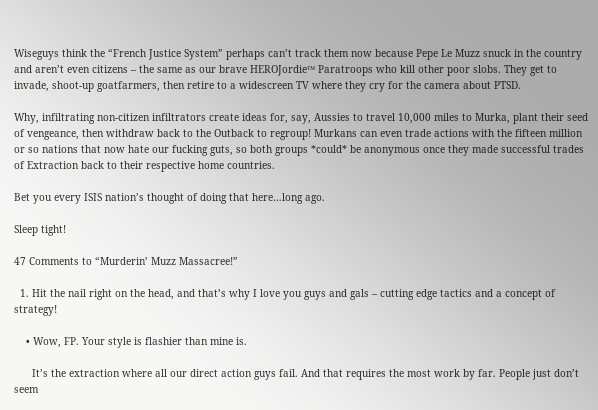Wiseguys think the “French Justice System” perhaps can’t track them now because Pepe Le Muzz snuck in the country and aren’t even citizens – the same as our brave HEROJordie™ Paratroops who kill other poor slobs. They get to invade, shoot-up goatfarmers, then retire to a widescreen TV where they cry for the camera about PTSD.

Why, infiltrating non-citizen infiltrators create ideas for, say, Aussies to travel 10,000 miles to Murka, plant their seed of vengeance, then withdraw back to the Outback to regroup! Murkans can even trade actions with the fifteen million or so nations that now hate our fucking guts, so both groups *could* be anonymous once they made successful trades of Extraction back to their respective home countries.

Bet you every ISIS nation’s thought of doing that here…long ago.

Sleep tight!

47 Comments to “Murderin’ Muzz Massacree!”

  1. Hit the nail right on the head, and that’s why I love you guys and gals – cutting edge tactics and a concept of strategy!

    • Wow, FP. Your style is flashier than mine is.

      It’s the extraction where all our direct action guys fail. And that requires the most work by far. People just don’t seem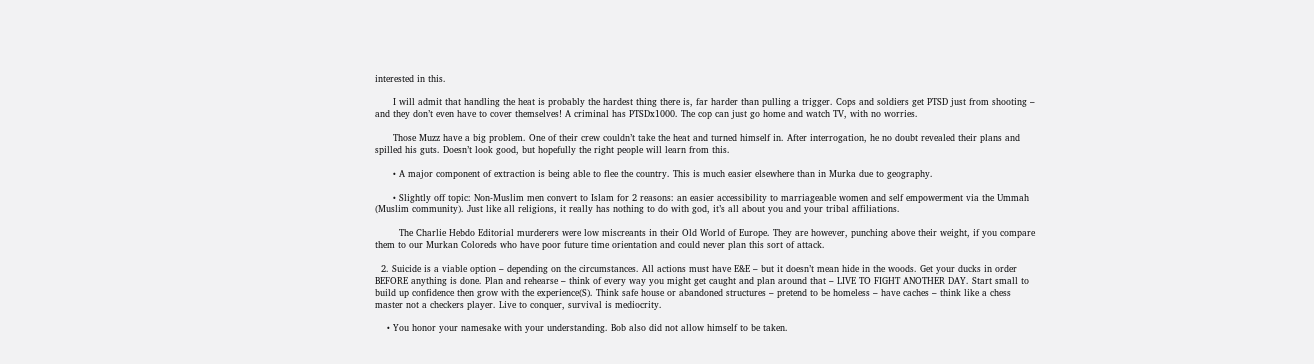interested in this.

      I will admit that handling the heat is probably the hardest thing there is, far harder than pulling a trigger. Cops and soldiers get PTSD just from shooting – and they don’t even have to cover themselves! A criminal has PTSDx1000. The cop can just go home and watch TV, with no worries.

      Those Muzz have a big problem. One of their crew couldn’t take the heat and turned himself in. After interrogation, he no doubt revealed their plans and spilled his guts. Doesn’t look good, but hopefully the right people will learn from this.

      • A major component of extraction is being able to flee the country. This is much easier elsewhere than in Murka due to geography.

      • Slightly off topic: Non-Muslim men convert to Islam for 2 reasons: an easier accessibility to marriageable women and self empowerment via the Ummah (Muslim community). Just like all religions, it really has nothing to do with god, it’s all about you and your tribal affiliations.

        The Charlie Hebdo Editorial murderers were low miscreants in their Old World of Europe. They are however, punching above their weight, if you compare them to our Murkan Coloreds who have poor future time orientation and could never plan this sort of attack.

  2. Suicide is a viable option – depending on the circumstances. All actions must have E&E – but it doesn’t mean hide in the woods. Get your ducks in order BEFORE anything is done. Plan and rehearse – think of every way you might get caught and plan around that – LIVE TO FIGHT ANOTHER DAY. Start small to build up confidence then grow with the experience(S). Think safe house or abandoned structures – pretend to be homeless – have caches – think like a chess master not a checkers player. Live to conquer, survival is mediocrity.

    • You honor your namesake with your understanding. Bob also did not allow himself to be taken.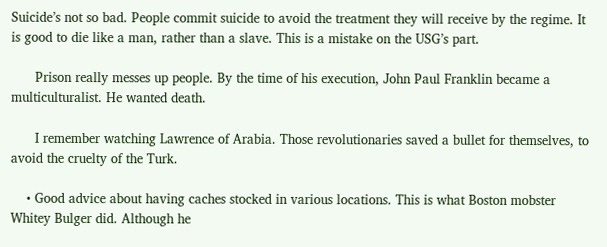Suicide’s not so bad. People commit suicide to avoid the treatment they will receive by the regime. It is good to die like a man, rather than a slave. This is a mistake on the USG’s part.

      Prison really messes up people. By the time of his execution, John Paul Franklin became a multiculturalist. He wanted death.

      I remember watching Lawrence of Arabia. Those revolutionaries saved a bullet for themselves, to avoid the cruelty of the Turk.

    • Good advice about having caches stocked in various locations. This is what Boston mobster Whitey Bulger did. Although he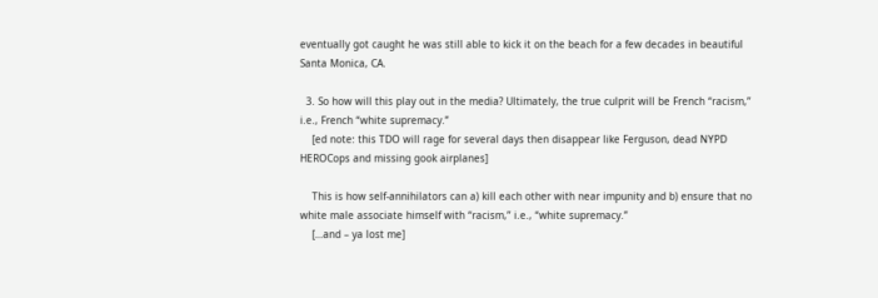eventually got caught he was still able to kick it on the beach for a few decades in beautiful Santa Monica, CA.

  3. So how will this play out in the media? Ultimately, the true culprit will be French “racism,” i.e., French “white supremacy.”
    [ed note: this TDO will rage for several days then disappear like Ferguson, dead NYPD HEROCops and missing gook airplanes]

    This is how self-annihilators can a) kill each other with near impunity and b) ensure that no white male associate himself with “racism,” i.e., “white supremacy.”
    […and – ya lost me]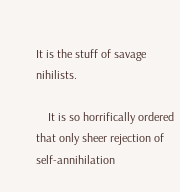It is the stuff of savage nihilists.

    It is so horrifically ordered that only sheer rejection of self-annihilation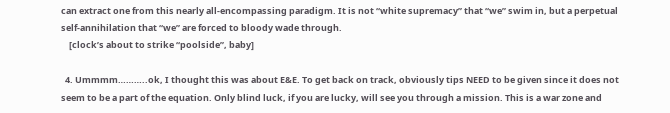can extract one from this nearly all-encompassing paradigm. It is not “white supremacy” that “we” swim in, but a perpetual self-annihilation that “we” are forced to bloody wade through.
    [clock’s about to strike “poolside”, baby]

  4. Ummmm………..ok, I thought this was about E&E. To get back on track, obviously tips NEED to be given since it does not seem to be a part of the equation. Only blind luck, if you are lucky, will see you through a mission. This is a war zone and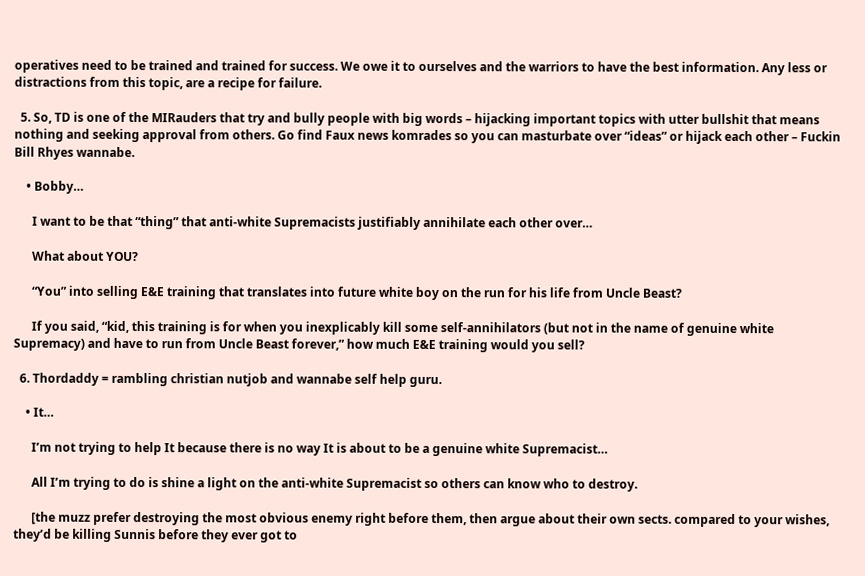operatives need to be trained and trained for success. We owe it to ourselves and the warriors to have the best information. Any less or distractions from this topic, are a recipe for failure.

  5. So, TD is one of the MIRauders that try and bully people with big words – hijacking important topics with utter bullshit that means nothing and seeking approval from others. Go find Faux news komrades so you can masturbate over “ideas” or hijack each other – Fuckin Bill Rhyes wannabe.

    • Bobby…

      I want to be that “thing” that anti-white Supremacists justifiably annihilate each other over…

      What about YOU?

      “You” into selling E&E training that translates into future white boy on the run for his life from Uncle Beast?

      If you said, “kid, this training is for when you inexplicably kill some self-annihilators (but not in the name of genuine white Supremacy) and have to run from Uncle Beast forever,” how much E&E training would you sell?

  6. Thordaddy = rambling christian nutjob and wannabe self help guru.

    • It…

      I’m not trying to help It because there is no way It is about to be a genuine white Supremacist…

      All I’m trying to do is shine a light on the anti-white Supremacist so others can know who to destroy.

      [the muzz prefer destroying the most obvious enemy right before them, then argue about their own sects. compared to your wishes, they’d be killing Sunnis before they ever got to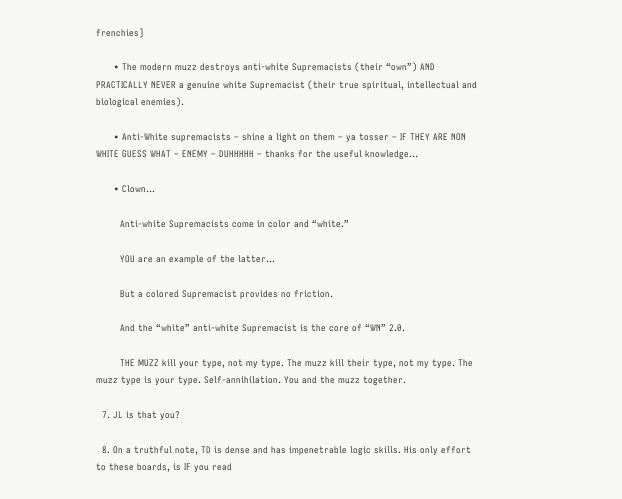frenchies]

      • The modern muzz destroys anti-white Supremacists (their “own”) AND PRACTICALLY NEVER a genuine white Supremacist (their true spiritual, intellectual and biological enemies).

      • Anti-White supremacists – shine a light on them – ya tosser – IF THEY ARE NON WHITE GUESS WHAT – ENEMY – DUHHHHH – thanks for the useful knowledge…

      • Clown…

        Anti-white Supremacists come in color and “white.”

        YOU are an example of the latter…

        But a colored Supremacist provides no friction.

        And the “white” anti-white Supremacist is the core of “WN” 2.0.

        THE MUZZ kill your type, not my type. The muzz kill their type, not my type. The muzz type is your type. Self-annihilation. You and the muzz together.

  7. JL is that you?

  8. On a truthful note, TD is dense and has impenetrable logic skills. His only effort to these boards, is IF you read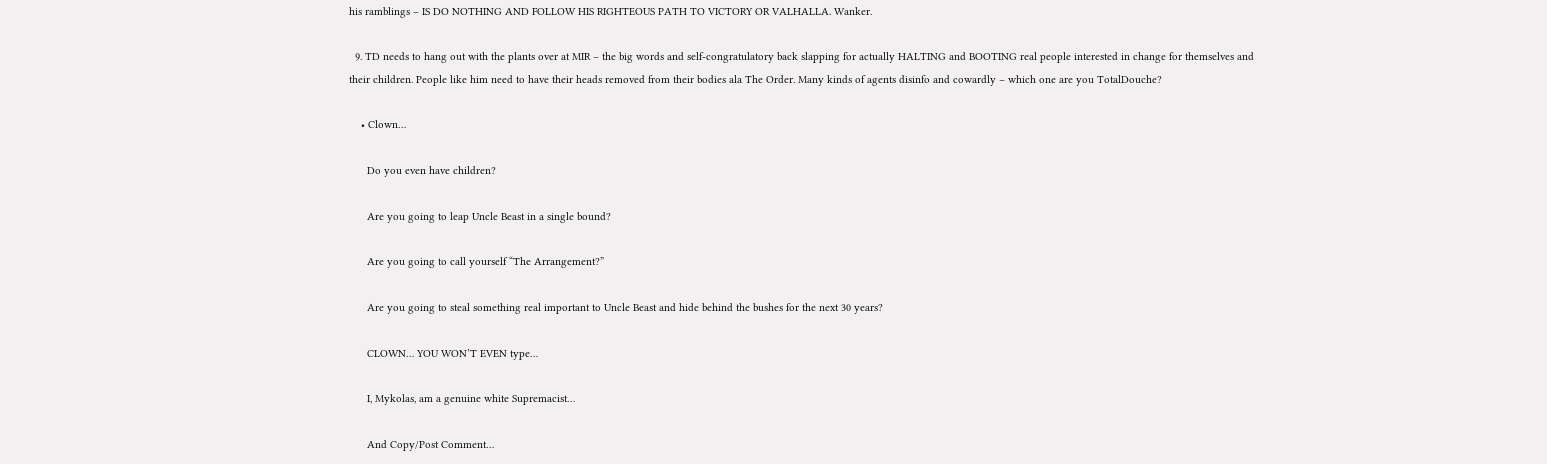his ramblings – IS DO NOTHING AND FOLLOW HIS RIGHTEOUS PATH TO VICTORY OR VALHALLA. Wanker.

  9. TD needs to hang out with the plants over at MIR – the big words and self-congratulatory back slapping for actually HALTING and BOOTING real people interested in change for themselves and their children. People like him need to have their heads removed from their bodies ala The Order. Many kinds of agents disinfo and cowardly – which one are you TotalDouche?

    • Clown…

      Do you even have children?

      Are you going to leap Uncle Beast in a single bound?

      Are you going to call yourself “The Arrangement?”

      Are you going to steal something real important to Uncle Beast and hide behind the bushes for the next 30 years?

      CLOWN… YOU WON’T EVEN type…

      I, Mykolas, am a genuine white Supremacist…

      And Copy/Post Comment…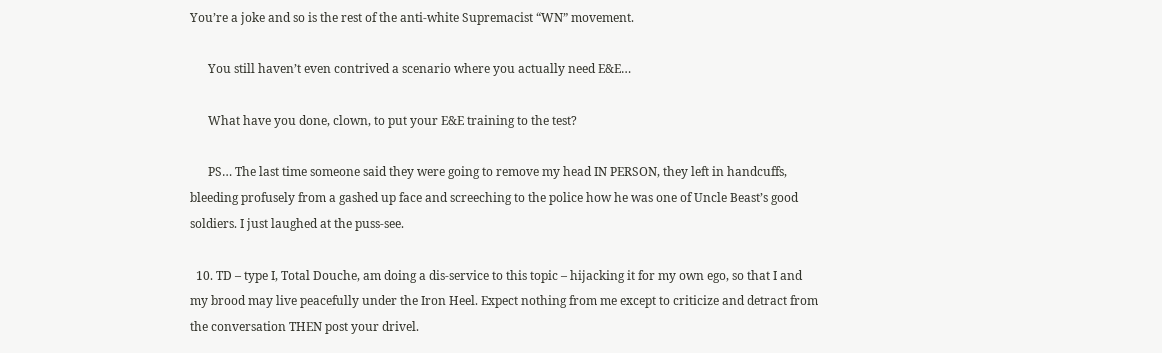You’re a joke and so is the rest of the anti-white Supremacist “WN” movement.

      You still haven’t even contrived a scenario where you actually need E&E…

      What have you done, clown, to put your E&E training to the test?

      PS… The last time someone said they were going to remove my head IN PERSON, they left in handcuffs, bleeding profusely from a gashed up face and screeching to the police how he was one of Uncle Beast’s good soldiers. I just laughed at the puss-see.

  10. TD – type I, Total Douche, am doing a dis-service to this topic – hijacking it for my own ego, so that I and my brood may live peacefully under the Iron Heel. Expect nothing from me except to criticize and detract from the conversation THEN post your drivel.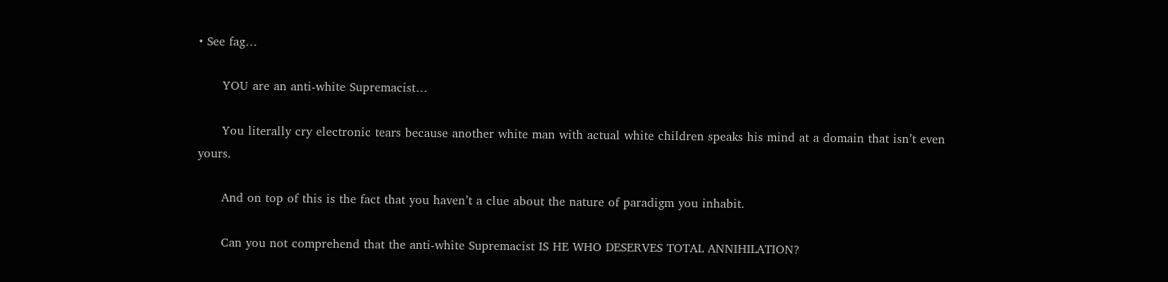• See fag…

      YOU are an anti-white Supremacist…

      You literally cry electronic tears because another white man with actual white children speaks his mind at a domain that isn’t even yours.

      And on top of this is the fact that you haven’t a clue about the nature of paradigm you inhabit.

      Can you not comprehend that the anti-white Supremacist IS HE WHO DESERVES TOTAL ANNIHILATION?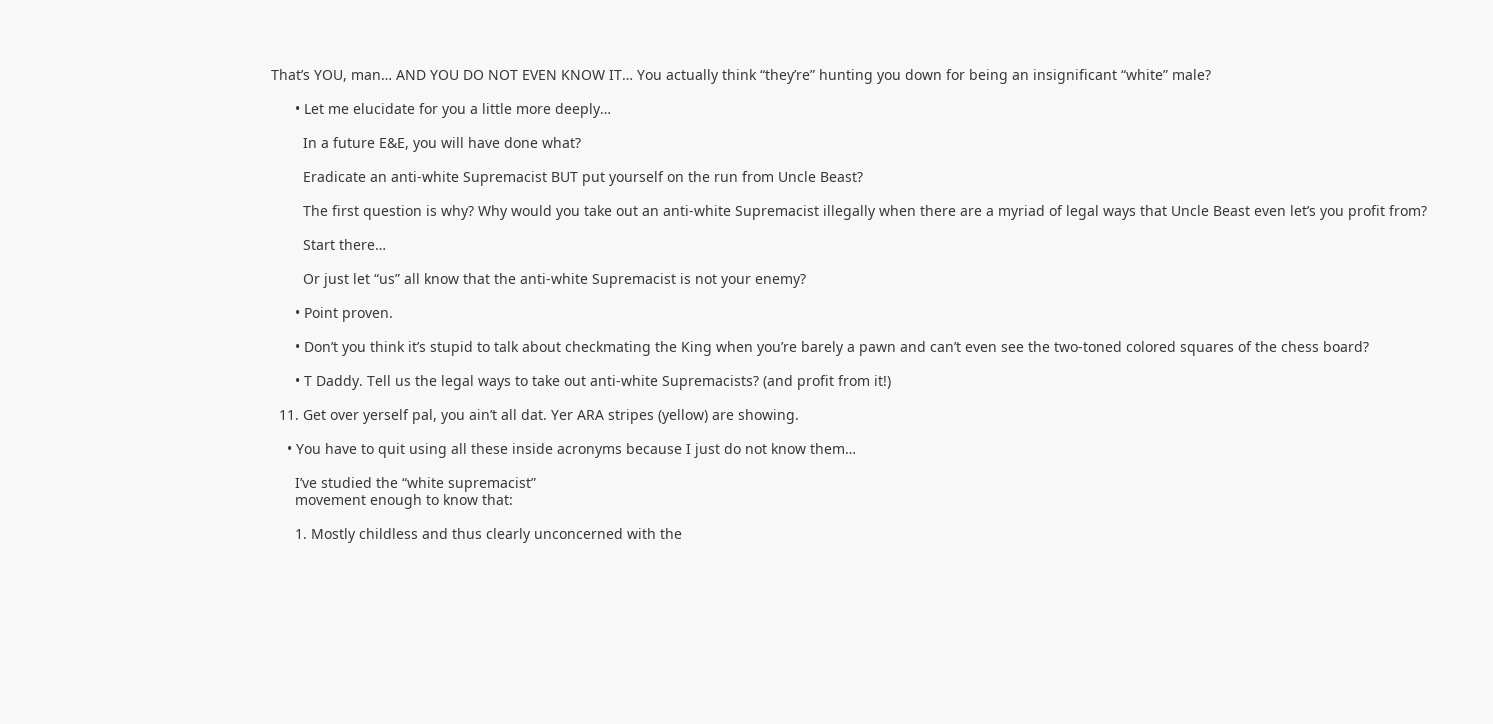That’s YOU, man… AND YOU DO NOT EVEN KNOW IT… You actually think “they’re” hunting you down for being an insignificant “white” male?

      • Let me elucidate for you a little more deeply…

        In a future E&E, you will have done what?

        Eradicate an anti-white Supremacist BUT put yourself on the run from Uncle Beast?

        The first question is why? Why would you take out an anti-white Supremacist illegally when there are a myriad of legal ways that Uncle Beast even let’s you profit from?

        Start there…

        Or just let “us” all know that the anti-white Supremacist is not your enemy?

      • Point proven.

      • Don’t you think it’s stupid to talk about checkmating the King when you’re barely a pawn and can’t even see the two-toned colored squares of the chess board?

      • T Daddy. Tell us the legal ways to take out anti-white Supremacists? (and profit from it!)

  11. Get over yerself pal, you ain’t all dat. Yer ARA stripes (yellow) are showing.

    • You have to quit using all these inside acronyms because I just do not know them…

      I’ve studied the “white supremacist”
      movement enough to know that:

      1. Mostly childless and thus clearly unconcerned with the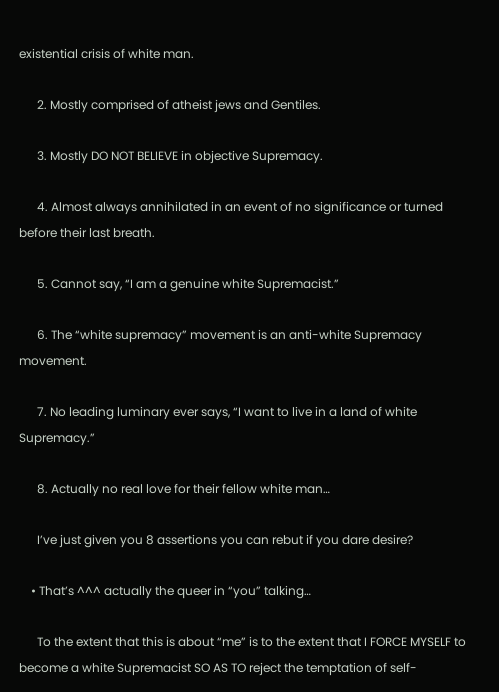existential crisis of white man.

      2. Mostly comprised of atheist jews and Gentiles.

      3. Mostly DO NOT BELIEVE in objective Supremacy.

      4. Almost always annihilated in an event of no significance or turned before their last breath.

      5. Cannot say, “I am a genuine white Supremacist.”

      6. The “white supremacy” movement is an anti-white Supremacy movement.

      7. No leading luminary ever says, “I want to live in a land of white Supremacy.”

      8. Actually no real love for their fellow white man…

      I’ve just given you 8 assertions you can rebut if you dare desire?

    • That’s ^^^ actually the queer in “you” talking…

      To the extent that this is about “me” is to the extent that I FORCE MYSELF to become a white Supremacist SO AS TO reject the temptation of self-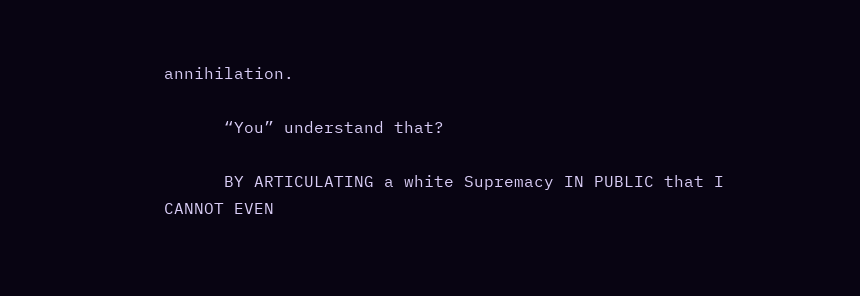annihilation.

      “You” understand that?

      BY ARTICULATING a white Supremacy IN PUBLIC that I CANNOT EVEN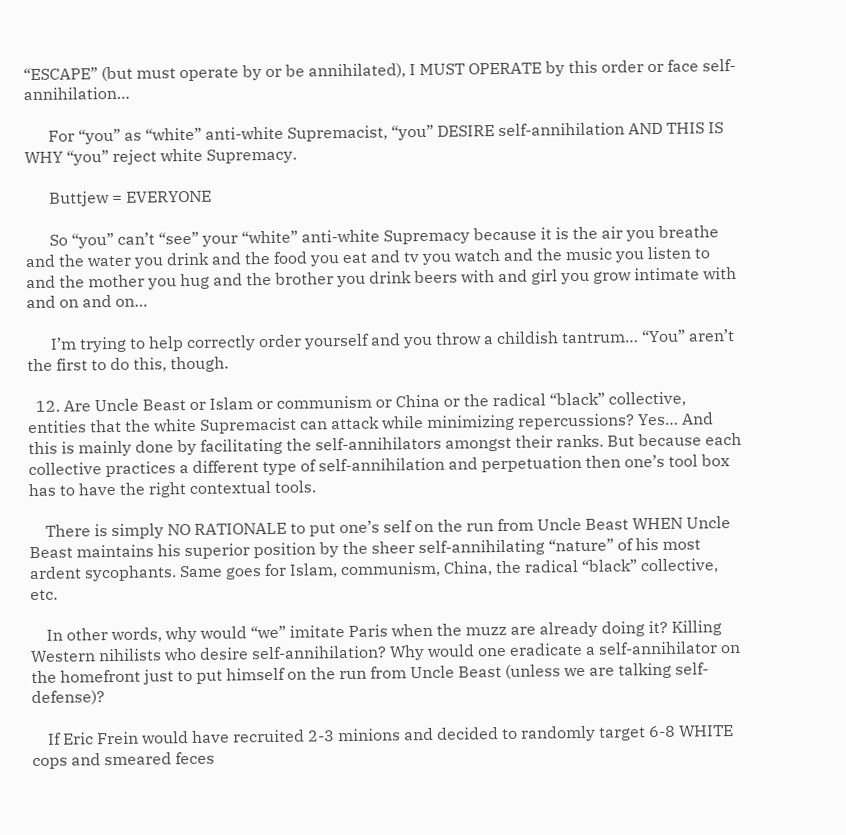“ESCAPE” (but must operate by or be annihilated), I MUST OPERATE by this order or face self-annihilation…

      For “you” as “white” anti-white Supremacist, “you” DESIRE self-annihilation AND THIS IS WHY “you” reject white Supremacy.

      Buttjew = EVERYONE

      So “you” can’t “see” your “white” anti-white Supremacy because it is the air you breathe and the water you drink and the food you eat and tv you watch and the music you listen to and the mother you hug and the brother you drink beers with and girl you grow intimate with and on and on…

      I’m trying to help correctly order yourself and you throw a childish tantrum… “You” aren’t the first to do this, though.

  12. Are Uncle Beast or Islam or communism or China or the radical “black” collective, entities that the white Supremacist can attack while minimizing repercussions? Yes… And this is mainly done by facilitating the self-annihilators amongst their ranks. But because each collective practices a different type of self-annihilation and perpetuation then one’s tool box has to have the right contextual tools.

    There is simply NO RATIONALE to put one’s self on the run from Uncle Beast WHEN Uncle Beast maintains his superior position by the sheer self-annihilating “nature” of his most ardent sycophants. Same goes for Islam, communism, China, the radical “black” collective, etc.

    In other words, why would “we” imitate Paris when the muzz are already doing it? Killing Western nihilists who desire self-annihilation? Why would one eradicate a self-annihilator on the homefront just to put himself on the run from Uncle Beast (unless we are talking self-defense)?

    If Eric Frein would have recruited 2-3 minions and decided to randomly target 6-8 WHITE cops and smeared feces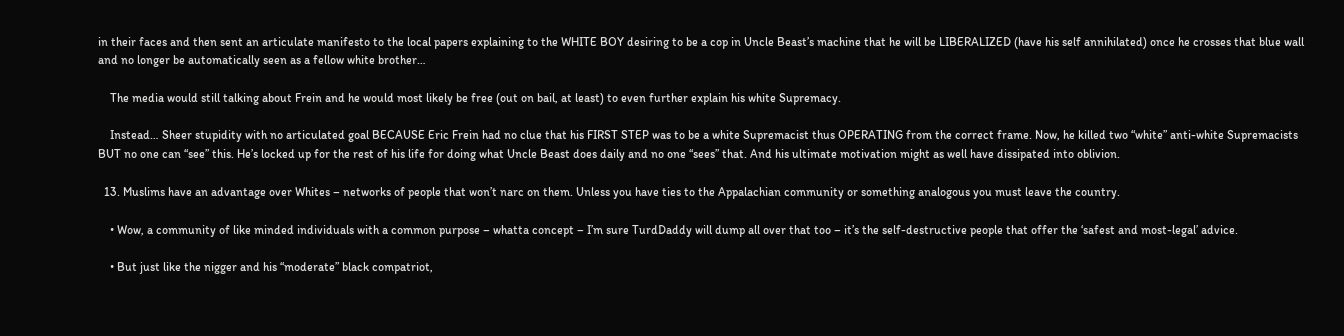in their faces and then sent an articulate manifesto to the local papers explaining to the WHITE BOY desiring to be a cop in Uncle Beast’s machine that he will be LIBERALIZED (have his self annihilated) once he crosses that blue wall and no longer be automatically seen as a fellow white brother…

    The media would still talking about Frein and he would most likely be free (out on bail, at least) to even further explain his white Supremacy.

    Instead… Sheer stupidity with no articulated goal BECAUSE Eric Frein had no clue that his FIRST STEP was to be a white Supremacist thus OPERATING from the correct frame. Now, he killed two “white” anti-white Supremacists BUT no one can “see” this. He’s locked up for the rest of his life for doing what Uncle Beast does daily and no one “sees” that. And his ultimate motivation might as well have dissipated into oblivion.

  13. Muslims have an advantage over Whites – networks of people that won’t narc on them. Unless you have ties to the Appalachian community or something analogous you must leave the country.

    • Wow, a community of like minded individuals with a common purpose – whatta concept – I’m sure TurdDaddy will dump all over that too – it’s the self-destructive people that offer the ‘safest and most-legal’ advice.

    • But just like the nigger and his “moderate” black compatriot,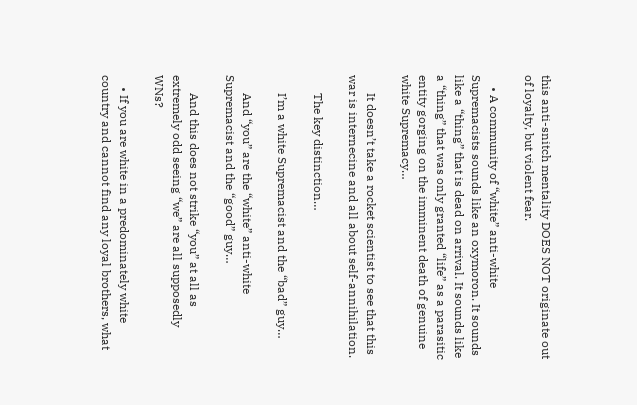this anti-snitch mentality DOES NOT originate out of loyalty, but violent fear.

    • A community of “white” anti-white Supremacists sounds like an oxymoron. It sounds like a “thing” that is dead on arrival. It sounds like a “thing” that was only granted “life” as a parasitic entity gorging on the imminent death of genuine white Supremacy…

      It doesn’t take a rocket scientist to see that this war is internecine and all about self-annihilation.

      The key distinction…

      I’m a white Supremacist and the “bad” guy…

      And “you” are the “white” anti-white Supremacist and the “good” guy…

      And this does not strike “you” at all as extremely odd seeing “we” are all supposedly WNs?

    • If you are white in a predominately white country and cannot find any loyal brothers, what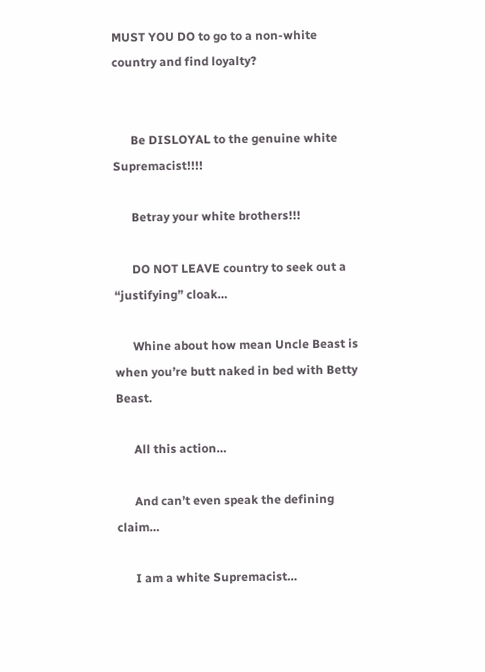MUST YOU DO to go to a non-white country and find loyalty?


      Be DISLOYAL to the genuine white Supremacist!!!!

      Betray your white brothers!!!

      DO NOT LEAVE country to seek out a “justifying” cloak…

      Whine about how mean Uncle Beast is when you’re butt naked in bed with Betty Beast.

      All this action…

      And can’t even speak the defining claim…

      I am a white Supremacist…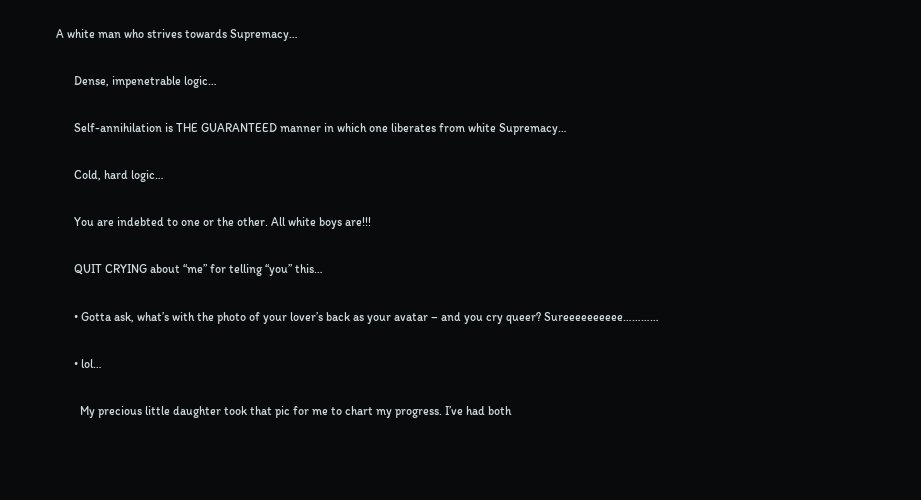A white man who strives towards Supremacy…

      Dense, impenetrable logic…

      Self-annihilation is THE GUARANTEED manner in which one liberates from white Supremacy…

      Cold, hard logic…

      You are indebted to one or the other. All white boys are!!!

      QUIT CRYING about “me” for telling “you” this…

      • Gotta ask, what’s with the photo of your lover’s back as your avatar – and you cry queer? Sureeeeeeeeee…………

      • lol…

        My precious little daughter took that pic for me to chart my progress. I’ve had both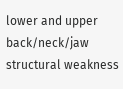lower and upper back/neck/jaw structural weakness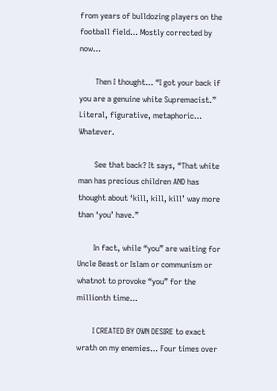from years of bulldozing players on the football field… Mostly corrected by now…

        Then I thought… “I got your back if you are a genuine white Supremacist.” Literal, figurative, metaphoric… Whatever.

        See that back? It says, “That white man has precious children AND has thought about ‘kill, kill, kill’ way more than ‘you’ have.”

        In fact, while “you” are waiting for Uncle Beast or Islam or communism or whatnot to provoke “you” for the millionth time…

        I CREATED BY OWN DESIRE to exact wrath on my enemies… Four times over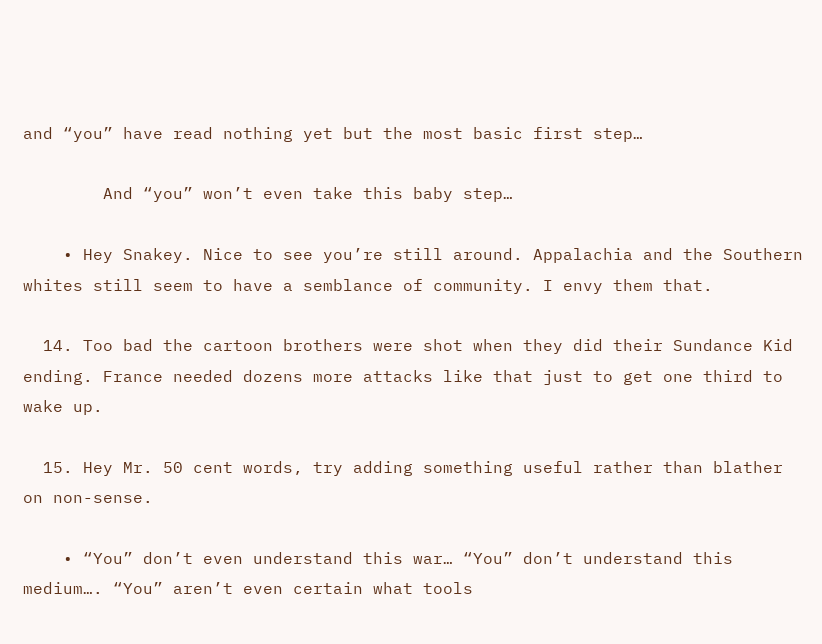and “you” have read nothing yet but the most basic first step…

        And “you” won’t even take this baby step…

    • Hey Snakey. Nice to see you’re still around. Appalachia and the Southern whites still seem to have a semblance of community. I envy them that.

  14. Too bad the cartoon brothers were shot when they did their Sundance Kid ending. France needed dozens more attacks like that just to get one third to wake up.

  15. Hey Mr. 50 cent words, try adding something useful rather than blather on non-sense.

    • “You” don’t even understand this war… “You” don’t understand this medium…. “You” aren’t even certain what tools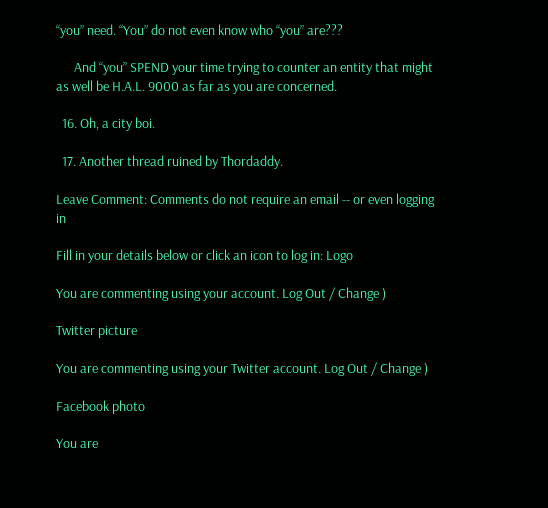“you” need. “You” do not even know who “you” are???

      And “you” SPEND your time trying to counter an entity that might as well be H.A.L. 9000 as far as you are concerned.

  16. Oh, a city boi.

  17. Another thread ruined by Thordaddy.

Leave Comment: Comments do not require an email -- or even logging in

Fill in your details below or click an icon to log in: Logo

You are commenting using your account. Log Out / Change )

Twitter picture

You are commenting using your Twitter account. Log Out / Change )

Facebook photo

You are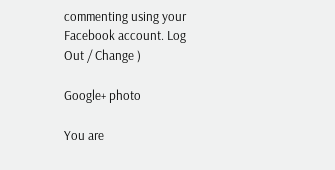commenting using your Facebook account. Log Out / Change )

Google+ photo

You are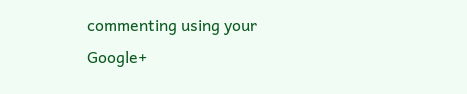commenting using your Google+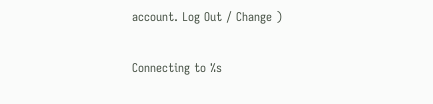account. Log Out / Change )

Connecting to %s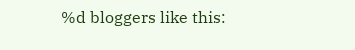%d bloggers like this: